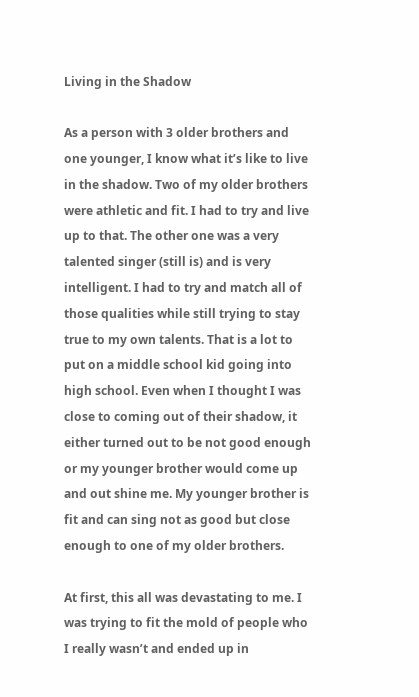Living in the Shadow

As a person with 3 older brothers and one younger, I know what it’s like to live in the shadow. Two of my older brothers were athletic and fit. I had to try and live up to that. The other one was a very talented singer (still is) and is very intelligent. I had to try and match all of those qualities while still trying to stay true to my own talents. That is a lot to put on a middle school kid going into high school. Even when I thought I was close to coming out of their shadow, it either turned out to be not good enough or my younger brother would come up and out shine me. My younger brother is fit and can sing not as good but close enough to one of my older brothers.

At first, this all was devastating to me. I was trying to fit the mold of people who I really wasn’t and ended up in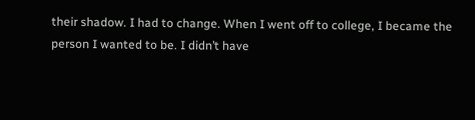their shadow. I had to change. When I went off to college, I became the person I wanted to be. I didn’t have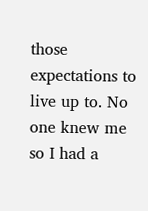those expectations to live up to. No one knew me so I had a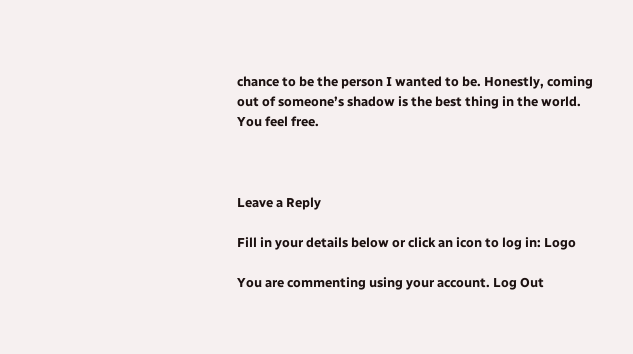chance to be the person I wanted to be. Honestly, coming out of someone’s shadow is the best thing in the world. You feel free.



Leave a Reply

Fill in your details below or click an icon to log in: Logo

You are commenting using your account. Log Out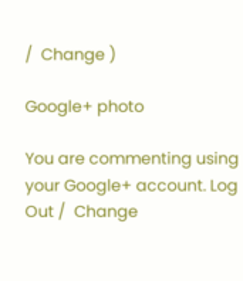/  Change )

Google+ photo

You are commenting using your Google+ account. Log Out /  Change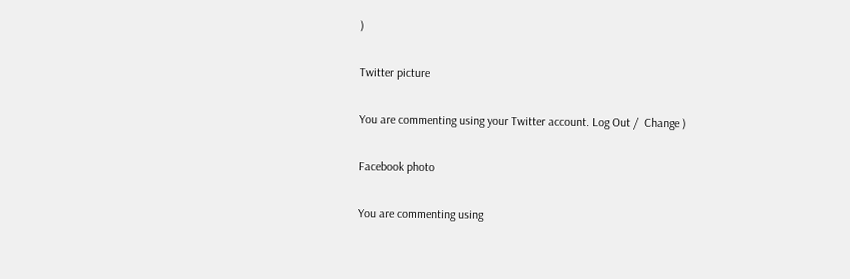)

Twitter picture

You are commenting using your Twitter account. Log Out /  Change )

Facebook photo

You are commenting using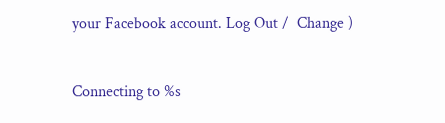your Facebook account. Log Out /  Change )


Connecting to %s